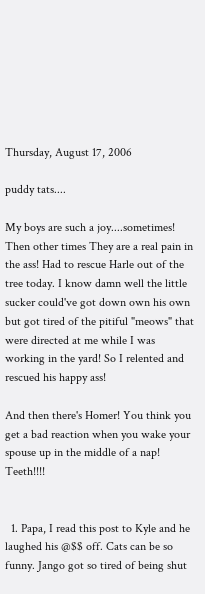Thursday, August 17, 2006

puddy tats....

My boys are such a joy....sometimes! Then other times They are a real pain in the ass! Had to rescue Harle out of the tree today. I know damn well the little sucker could've got down own his own but got tired of the pitiful "meows" that were directed at me while I was working in the yard! So I relented and rescued his happy ass!

And then there's Homer! You think you get a bad reaction when you wake your spouse up in the middle of a nap! Teeth!!!!


  1. Papa, I read this post to Kyle and he laughed his @$$ off. Cats can be so funny. Jango got so tired of being shut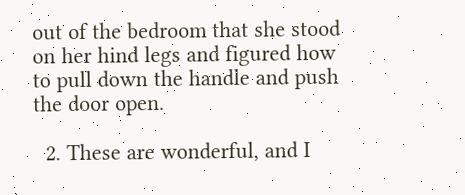out of the bedroom that she stood on her hind legs and figured how to pull down the handle and push the door open.

  2. These are wonderful, and I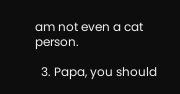am not even a cat person.

  3. Papa, you should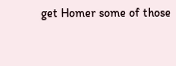get Homer some of those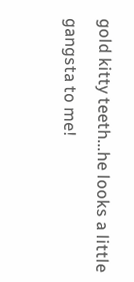gold kitty teeth...he looks a little gangsta to me!